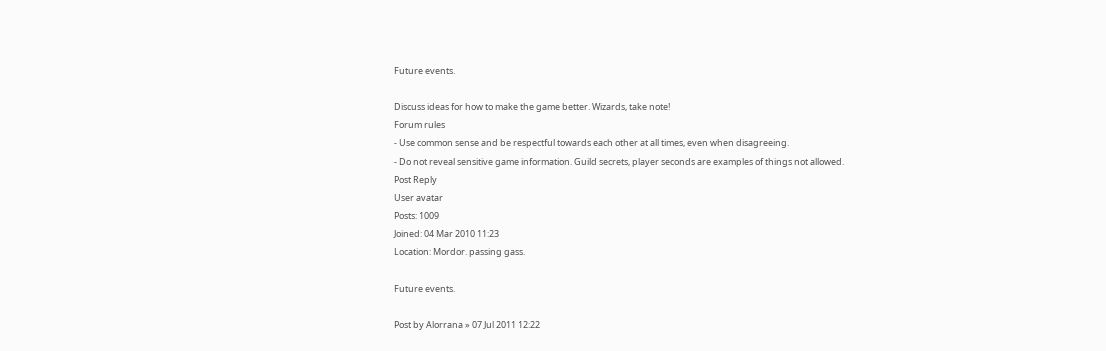Future events.

Discuss ideas for how to make the game better. Wizards, take note!
Forum rules
- Use common sense and be respectful towards each other at all times, even when disagreeing.
- Do not reveal sensitive game information. Guild secrets, player seconds are examples of things not allowed.
Post Reply
User avatar
Posts: 1009
Joined: 04 Mar 2010 11:23
Location: Mordor. passing gass.

Future events.

Post by Alorrana » 07 Jul 2011 12:22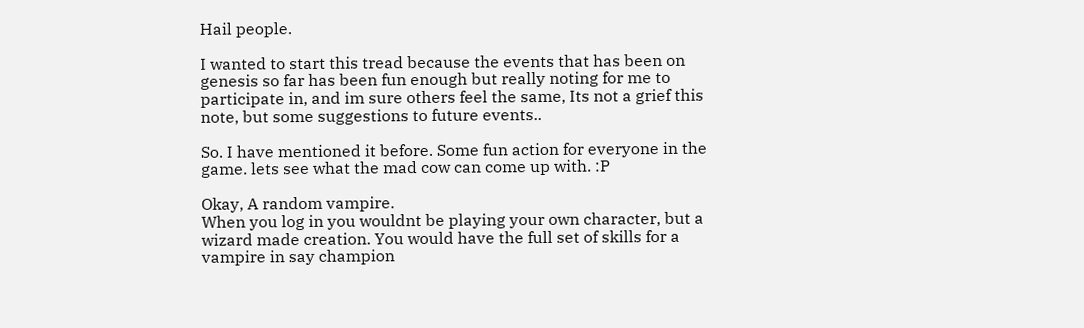Hail people.

I wanted to start this tread because the events that has been on genesis so far has been fun enough but really noting for me to participate in, and im sure others feel the same, Its not a grief this note, but some suggestions to future events..

So. I have mentioned it before. Some fun action for everyone in the game. lets see what the mad cow can come up with. :P

Okay, A random vampire.
When you log in you wouldnt be playing your own character, but a wizard made creation. You would have the full set of skills for a vampire in say champion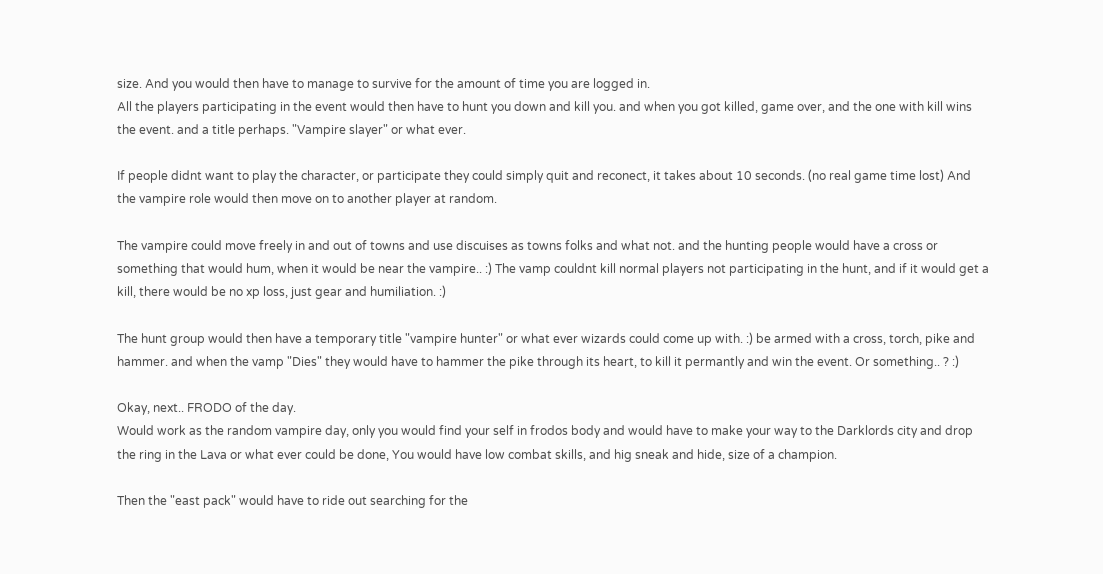size. And you would then have to manage to survive for the amount of time you are logged in.
All the players participating in the event would then have to hunt you down and kill you. and when you got killed, game over, and the one with kill wins the event. and a title perhaps. "Vampire slayer" or what ever.

If people didnt want to play the character, or participate they could simply quit and reconect, it takes about 10 seconds. (no real game time lost) And the vampire role would then move on to another player at random.

The vampire could move freely in and out of towns and use discuises as towns folks and what not. and the hunting people would have a cross or something that would hum, when it would be near the vampire.. :) The vamp couldnt kill normal players not participating in the hunt, and if it would get a kill, there would be no xp loss, just gear and humiliation. :)

The hunt group would then have a temporary title "vampire hunter" or what ever wizards could come up with. :) be armed with a cross, torch, pike and hammer. and when the vamp "Dies" they would have to hammer the pike through its heart, to kill it permantly and win the event. Or something.. ? :)

Okay, next.. FRODO of the day.
Would work as the random vampire day, only you would find your self in frodos body and would have to make your way to the Darklords city and drop the ring in the Lava or what ever could be done, You would have low combat skills, and hig sneak and hide, size of a champion.

Then the "east pack" would have to ride out searching for the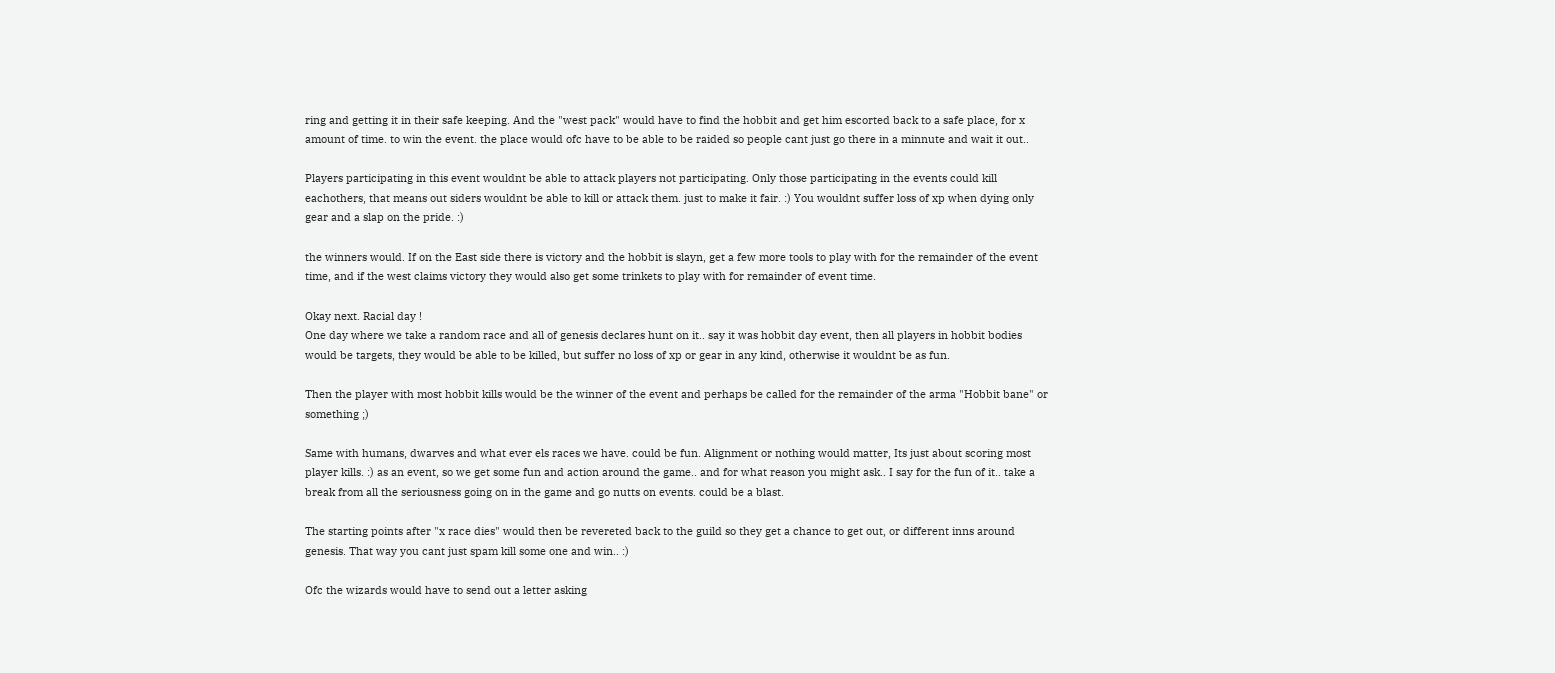ring and getting it in their safe keeping. And the "west pack" would have to find the hobbit and get him escorted back to a safe place, for x amount of time. to win the event. the place would ofc have to be able to be raided so people cant just go there in a minnute and wait it out..

Players participating in this event wouldnt be able to attack players not participating. Only those participating in the events could kill eachothers, that means out siders wouldnt be able to kill or attack them. just to make it fair. :) You wouldnt suffer loss of xp when dying only gear and a slap on the pride. :)

the winners would. If on the East side there is victory and the hobbit is slayn, get a few more tools to play with for the remainder of the event time, and if the west claims victory they would also get some trinkets to play with for remainder of event time.

Okay next. Racial day !
One day where we take a random race and all of genesis declares hunt on it.. say it was hobbit day event, then all players in hobbit bodies would be targets, they would be able to be killed, but suffer no loss of xp or gear in any kind, otherwise it wouldnt be as fun.

Then the player with most hobbit kills would be the winner of the event and perhaps be called for the remainder of the arma "Hobbit bane" or something ;)

Same with humans, dwarves and what ever els races we have. could be fun. Alignment or nothing would matter, Its just about scoring most player kills. :) as an event, so we get some fun and action around the game.. and for what reason you might ask.. I say for the fun of it.. take a break from all the seriousness going on in the game and go nutts on events. could be a blast.

The starting points after "x race dies" would then be revereted back to the guild so they get a chance to get out, or different inns around genesis. That way you cant just spam kill some one and win.. :)

Ofc the wizards would have to send out a letter asking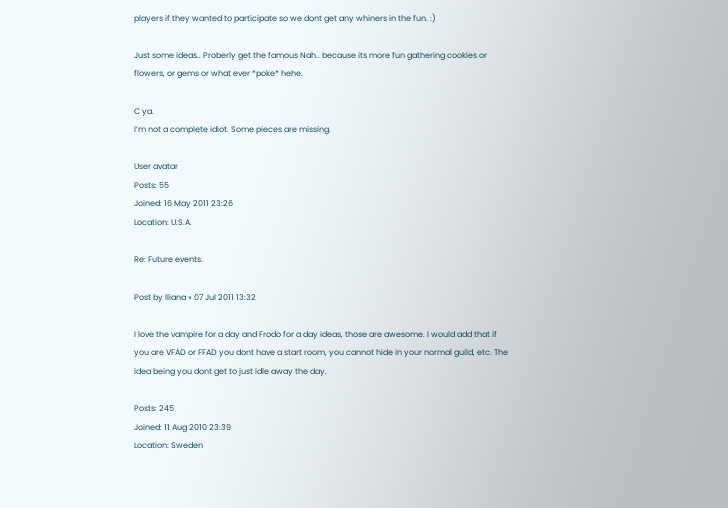players if they wanted to participate so we dont get any whiners in the fun. :)

Just some ideas.. Proberly get the famous Nah.. because its more fun gathering cookies or flowers, or gems or what ever *poke* hehe.

C ya.
I’m not a complete idiot. Some pieces are missing.

User avatar
Posts: 55
Joined: 16 May 2011 23:26
Location: U.S.A.

Re: Future events.

Post by Iliana » 07 Jul 2011 13:32

I love the vampire for a day and Frodo for a day ideas, those are awesome. I would add that if you are VFAD or FFAD you dont have a start room, you cannot hide in your normal guild, etc. The idea being you dont get to just idle away the day.

Posts: 245
Joined: 11 Aug 2010 23:39
Location: Sweden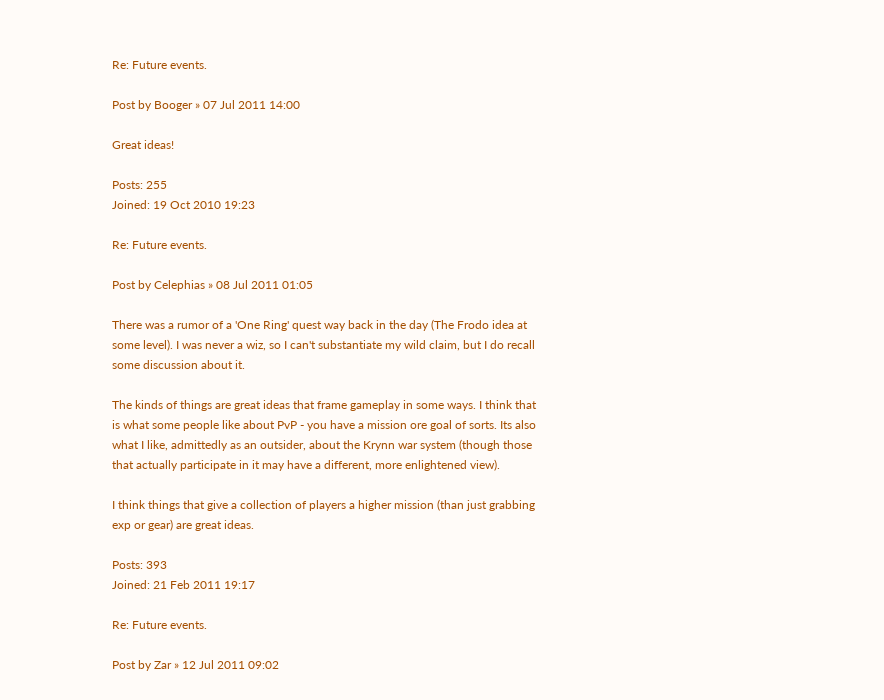Re: Future events.

Post by Booger » 07 Jul 2011 14:00

Great ideas!

Posts: 255
Joined: 19 Oct 2010 19:23

Re: Future events.

Post by Celephias » 08 Jul 2011 01:05

There was a rumor of a 'One Ring' quest way back in the day (The Frodo idea at some level). I was never a wiz, so I can't substantiate my wild claim, but I do recall some discussion about it.

The kinds of things are great ideas that frame gameplay in some ways. I think that is what some people like about PvP - you have a mission ore goal of sorts. Its also what I like, admittedly as an outsider, about the Krynn war system (though those that actually participate in it may have a different, more enlightened view).

I think things that give a collection of players a higher mission (than just grabbing exp or gear) are great ideas.

Posts: 393
Joined: 21 Feb 2011 19:17

Re: Future events.

Post by Zar » 12 Jul 2011 09:02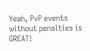Yeah, PvP events without penalties is GREAT!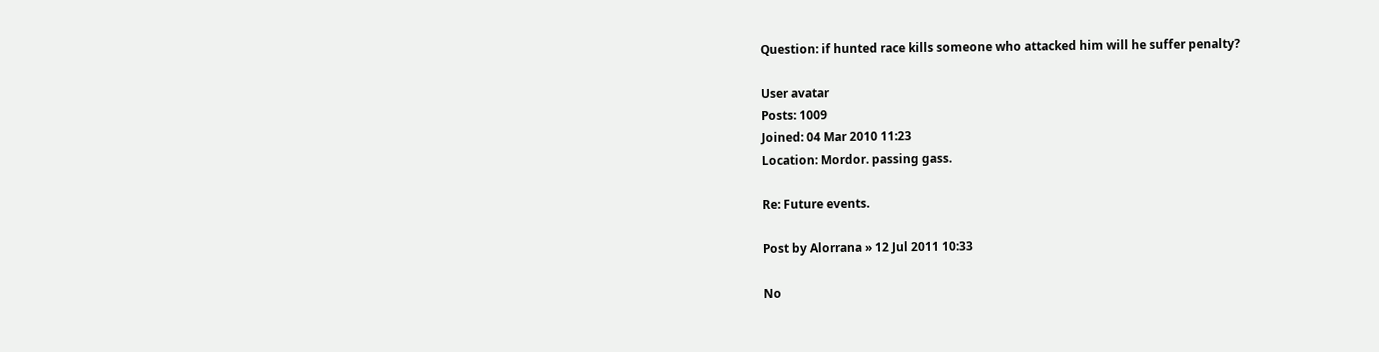Question: if hunted race kills someone who attacked him will he suffer penalty?

User avatar
Posts: 1009
Joined: 04 Mar 2010 11:23
Location: Mordor. passing gass.

Re: Future events.

Post by Alorrana » 12 Jul 2011 10:33

No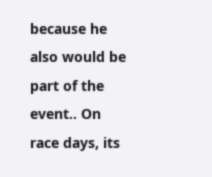because he also would be part of the event.. On race days, its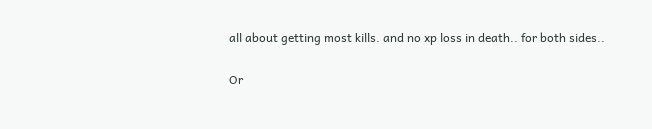all about getting most kills. and no xp loss in death.. for both sides..

Or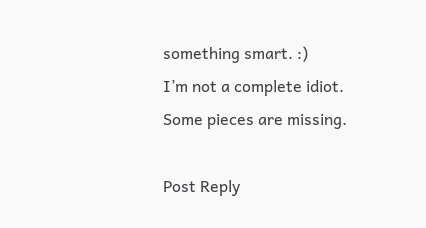something smart. :)
I’m not a complete idiot. Some pieces are missing.

Post Reply